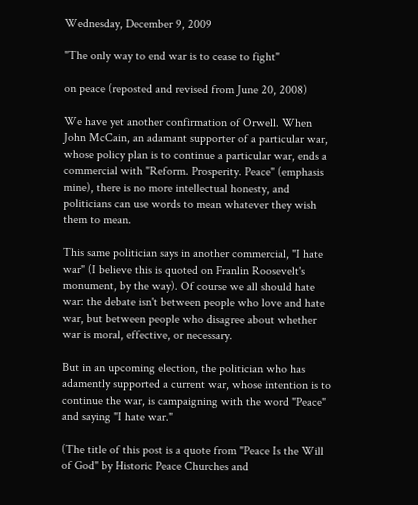Wednesday, December 9, 2009

"The only way to end war is to cease to fight"

on peace (reposted and revised from June 20, 2008)

We have yet another confirmation of Orwell. When John McCain, an adamant supporter of a particular war, whose policy plan is to continue a particular war, ends a commercial with "Reform. Prosperity. Peace" (emphasis mine), there is no more intellectual honesty, and politicians can use words to mean whatever they wish them to mean.

This same politician says in another commercial, "I hate war" (I believe this is quoted on Franlin Roosevelt's monument, by the way). Of course we all should hate war: the debate isn't between people who love and hate war, but between people who disagree about whether war is moral, effective, or necessary.

But in an upcoming election, the politician who has adamently supported a current war, whose intention is to continue the war, is campaigning with the word "Peace" and saying "I hate war."

(The title of this post is a quote from "Peace Is the Will of God" by Historic Peace Churches and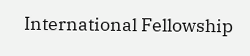International Fellowship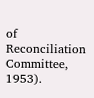of Reconciliation Committee, 1953).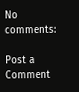No comments:

Post a Comment